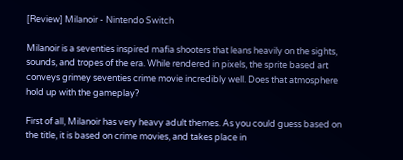[Review] Milanoir - Nintendo Switch

Milanoir is a seventies inspired mafia shooters that leans heavily on the sights, sounds, and tropes of the era. While rendered in pixels, the sprite based art conveys grimey seventies crime movie incredibly well. Does that atmosphere hold up with the gameplay?

First of all, Milanoir has very heavy adult themes. As you could guess based on the title, it is based on crime movies, and takes place in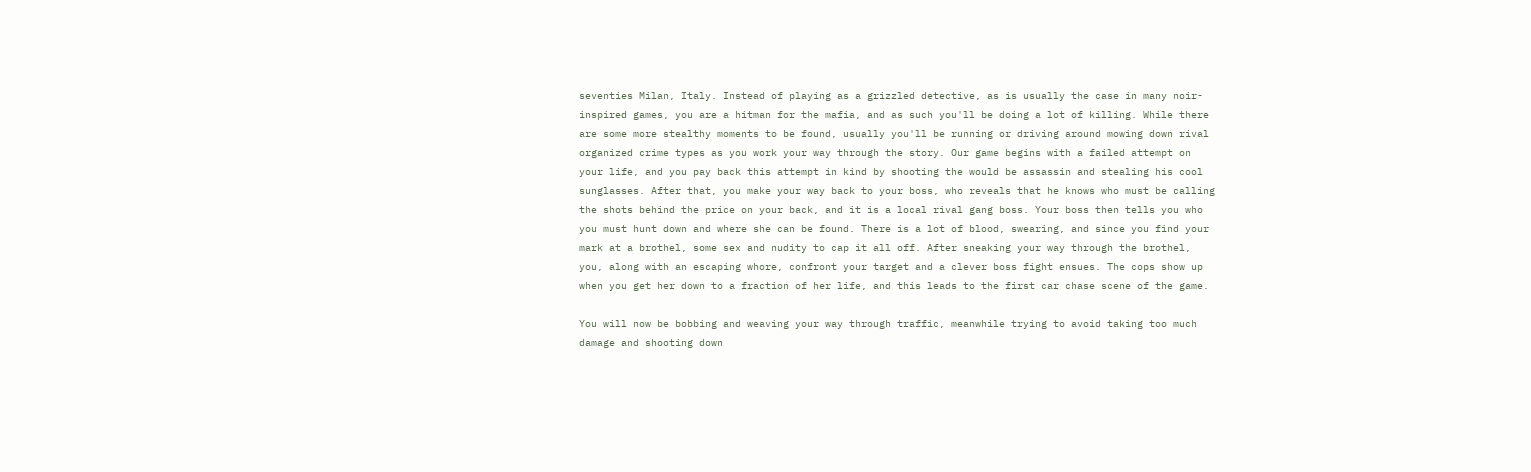seventies Milan, Italy. Instead of playing as a grizzled detective, as is usually the case in many noir- inspired games, you are a hitman for the mafia, and as such you'll be doing a lot of killing. While there are some more stealthy moments to be found, usually you'll be running or driving around mowing down rival organized crime types as you work your way through the story. Our game begins with a failed attempt on your life, and you pay back this attempt in kind by shooting the would be assassin and stealing his cool sunglasses. After that, you make your way back to your boss, who reveals that he knows who must be calling the shots behind the price on your back, and it is a local rival gang boss. Your boss then tells you who you must hunt down and where she can be found. There is a lot of blood, swearing, and since you find your mark at a brothel, some sex and nudity to cap it all off. After sneaking your way through the brothel, you, along with an escaping whore, confront your target and a clever boss fight ensues. The cops show up when you get her down to a fraction of her life, and this leads to the first car chase scene of the game.

You will now be bobbing and weaving your way through traffic, meanwhile trying to avoid taking too much damage and shooting down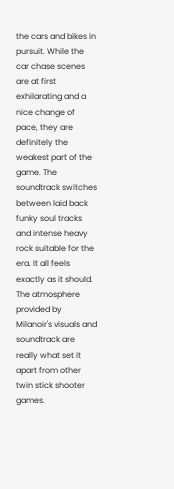the cars and bikes in pursuit. While the car chase scenes are at first exhilarating and a nice change of pace, they are definitely the weakest part of the game. The soundtrack switches between laid back funky soul tracks and intense heavy rock suitable for the era. It all feels exactly as it should. The atmosphere provided by Milanoir's visuals and soundtrack are really what set it apart from other twin stick shooter games.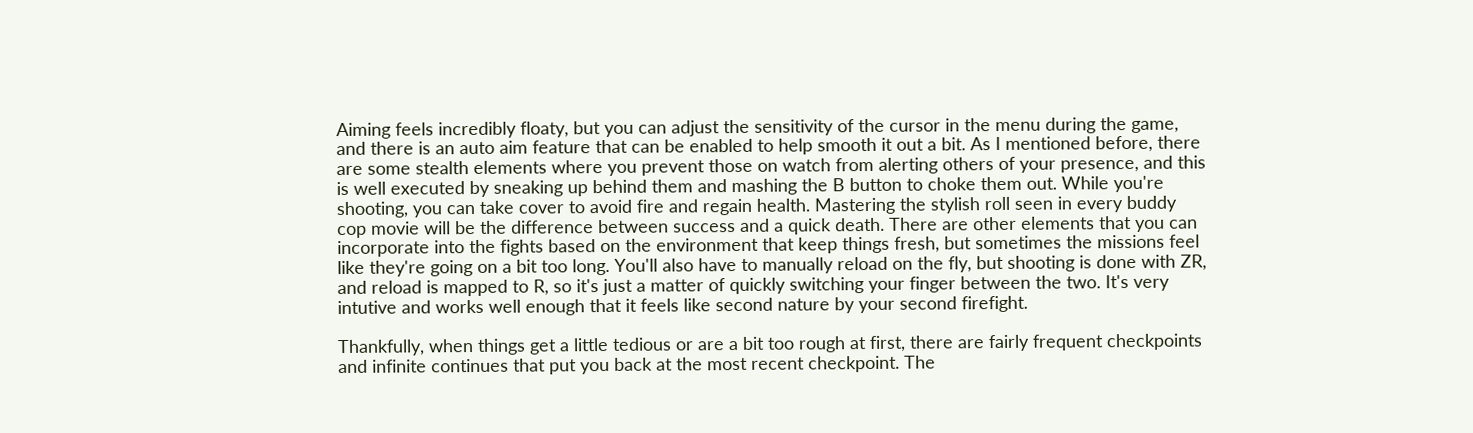Aiming feels incredibly floaty, but you can adjust the sensitivity of the cursor in the menu during the game, and there is an auto aim feature that can be enabled to help smooth it out a bit. As I mentioned before, there are some stealth elements where you prevent those on watch from alerting others of your presence, and this is well executed by sneaking up behind them and mashing the B button to choke them out. While you're shooting, you can take cover to avoid fire and regain health. Mastering the stylish roll seen in every buddy cop movie will be the difference between success and a quick death. There are other elements that you can incorporate into the fights based on the environment that keep things fresh, but sometimes the missions feel like they're going on a bit too long. You'll also have to manually reload on the fly, but shooting is done with ZR, and reload is mapped to R, so it's just a matter of quickly switching your finger between the two. It's very intutive and works well enough that it feels like second nature by your second firefight.

Thankfully, when things get a little tedious or are a bit too rough at first, there are fairly frequent checkpoints and infinite continues that put you back at the most recent checkpoint. The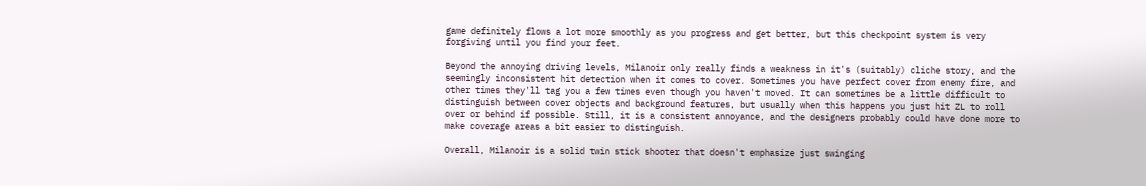game definitely flows a lot more smoothly as you progress and get better, but this checkpoint system is very forgiving until you find your feet.

Beyond the annoying driving levels, Milanoir only really finds a weakness in it's (suitably) cliche story, and the seemingly inconsistent hit detection when it comes to cover. Sometimes you have perfect cover from enemy fire, and other times they'll tag you a few times even though you haven't moved. It can sometimes be a little difficult to distinguish between cover objects and background features, but usually when this happens you just hit ZL to roll over or behind if possible. Still, it is a consistent annoyance, and the designers probably could have done more to make coverage areas a bit easier to distinguish.

Overall, Milanoir is a solid twin stick shooter that doesn't emphasize just swinging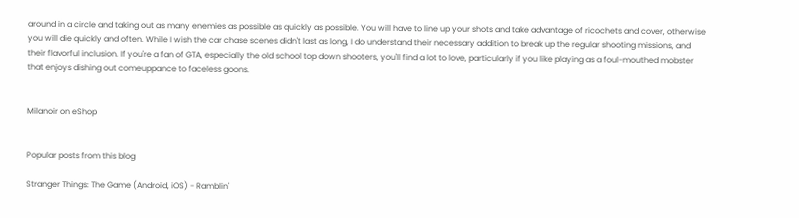around in a circle and taking out as many enemies as possible as quickly as possible. You will have to line up your shots and take advantage of ricochets and cover, otherwise you will die quickly and often. While I wish the car chase scenes didn't last as long, I do understand their necessary addition to break up the regular shooting missions, and their flavorful inclusion. If you're a fan of GTA, especially the old school top down shooters, you'll find a lot to love, particularly if you like playing as a foul-mouthed mobster that enjoys dishing out comeuppance to faceless goons.


Milanoir on eShop


Popular posts from this blog

Stranger Things: The Game (Android, iOS) - Ramblin'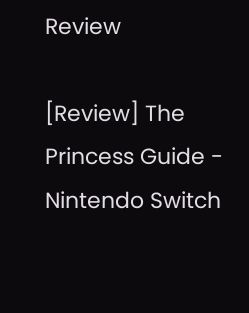Review

[Review] The Princess Guide - Nintendo Switch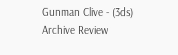Gunman Clive - (3ds) Archive Review